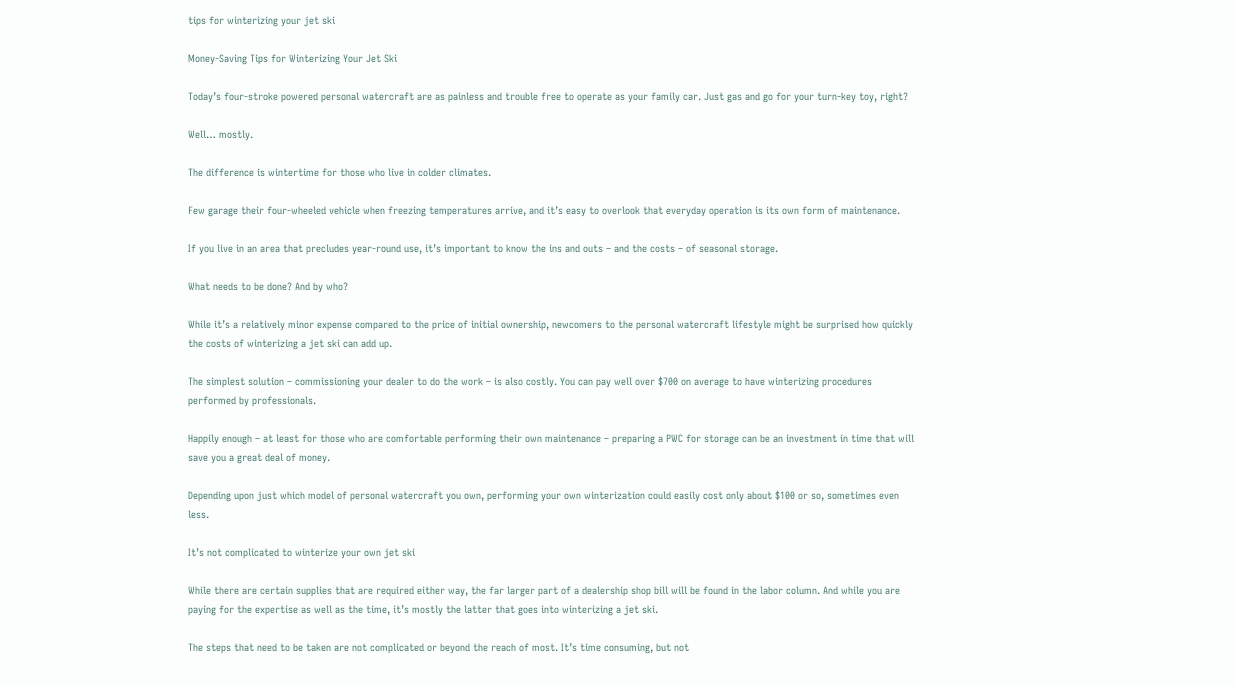tips for winterizing your jet ski

Money-Saving Tips for Winterizing Your Jet Ski

Today’s four-stroke powered personal watercraft are as painless and trouble free to operate as your family car. Just gas and go for your turn-key toy, right?

Well… mostly.

The difference is wintertime for those who live in colder climates.

Few garage their four-wheeled vehicle when freezing temperatures arrive, and it’s easy to overlook that everyday operation is its own form of maintenance.

If you live in an area that precludes year-round use, it’s important to know the ins and outs – and the costs – of seasonal storage.

What needs to be done? And by who?

While it’s a relatively minor expense compared to the price of initial ownership, newcomers to the personal watercraft lifestyle might be surprised how quickly the costs of winterizing a jet ski can add up.

The simplest solution – commissioning your dealer to do the work – is also costly. You can pay well over $700 on average to have winterizing procedures performed by professionals.

Happily enough – at least for those who are comfortable performing their own maintenance – preparing a PWC for storage can be an investment in time that will save you a great deal of money.

Depending upon just which model of personal watercraft you own, performing your own winterization could easily cost only about $100 or so, sometimes even less.

It’s not complicated to winterize your own jet ski

While there are certain supplies that are required either way, the far larger part of a dealership shop bill will be found in the labor column. And while you are paying for the expertise as well as the time, it’s mostly the latter that goes into winterizing a jet ski.

The steps that need to be taken are not complicated or beyond the reach of most. It’s time consuming, but not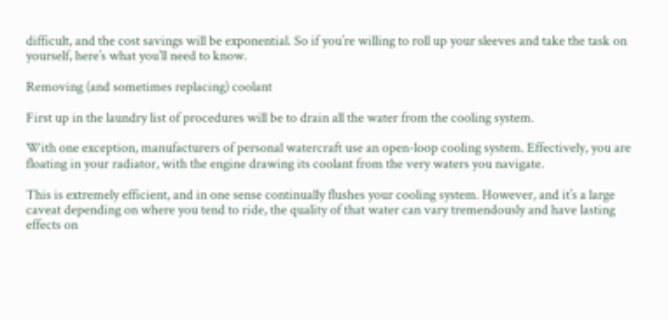difficult, and the cost savings will be exponential. So if you’re willing to roll up your sleeves and take the task on yourself, here’s what you’ll need to know.

Removing (and sometimes replacing) coolant

First up in the laundry list of procedures will be to drain all the water from the cooling system.

With one exception, manufacturers of personal watercraft use an open-loop cooling system. Effectively, you are floating in your radiator, with the engine drawing its coolant from the very waters you navigate.

This is extremely efficient, and in one sense continually flushes your cooling system. However, and it’s a large caveat depending on where you tend to ride, the quality of that water can vary tremendously and have lasting effects on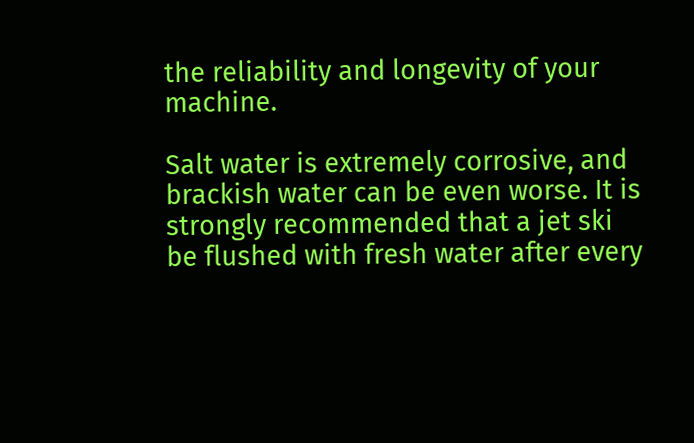the reliability and longevity of your machine.

Salt water is extremely corrosive, and brackish water can be even worse. It is strongly recommended that a jet ski be flushed with fresh water after every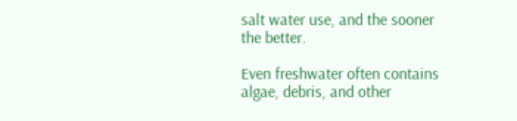salt water use, and the sooner the better.

Even freshwater often contains algae, debris, and other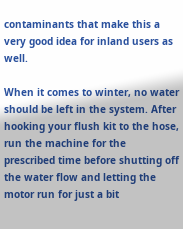contaminants that make this a very good idea for inland users as well.

When it comes to winter, no water should be left in the system. After hooking your flush kit to the hose, run the machine for the prescribed time before shutting off the water flow and letting the motor run for just a bit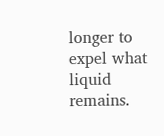longer to expel what liquid remains.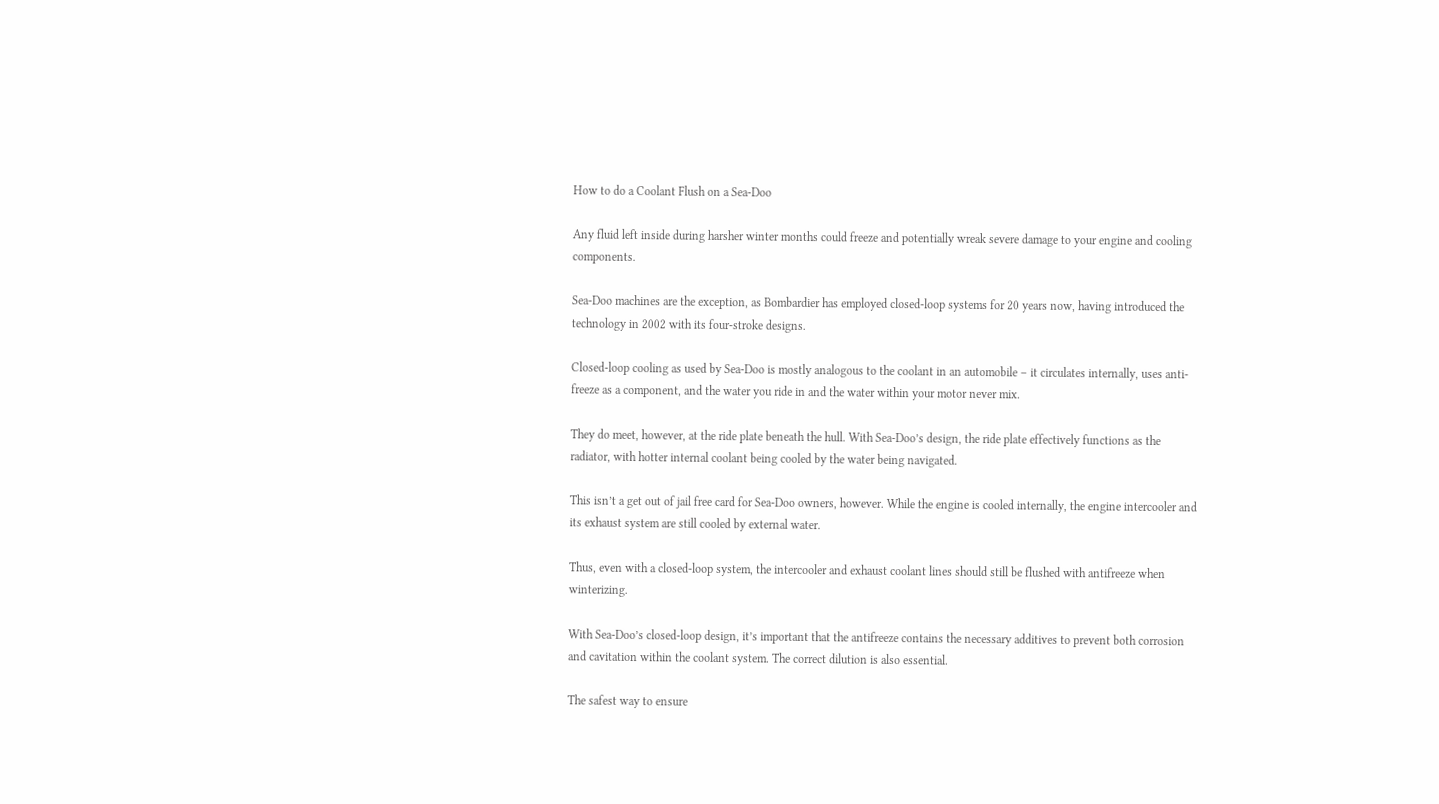How to do a Coolant Flush on a Sea-Doo

Any fluid left inside during harsher winter months could freeze and potentially wreak severe damage to your engine and cooling components.

Sea-Doo machines are the exception, as Bombardier has employed closed-loop systems for 20 years now, having introduced the technology in 2002 with its four-stroke designs.

Closed-loop cooling as used by Sea-Doo is mostly analogous to the coolant in an automobile – it circulates internally, uses anti-freeze as a component, and the water you ride in and the water within your motor never mix.

They do meet, however, at the ride plate beneath the hull. With Sea-Doo’s design, the ride plate effectively functions as the radiator, with hotter internal coolant being cooled by the water being navigated.

This isn’t a get out of jail free card for Sea-Doo owners, however. While the engine is cooled internally, the engine intercooler and its exhaust system are still cooled by external water.

Thus, even with a closed-loop system, the intercooler and exhaust coolant lines should still be flushed with antifreeze when winterizing.

With Sea-Doo’s closed-loop design, it’s important that the antifreeze contains the necessary additives to prevent both corrosion and cavitation within the coolant system. The correct dilution is also essential.

The safest way to ensure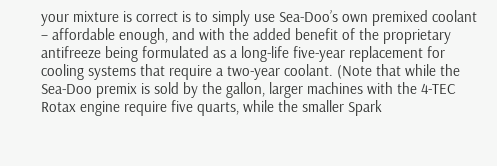your mixture is correct is to simply use Sea-Doo’s own premixed coolant – affordable enough, and with the added benefit of the proprietary antifreeze being formulated as a long-life five-year replacement for cooling systems that require a two-year coolant. (Note that while the Sea-Doo premix is sold by the gallon, larger machines with the 4-TEC Rotax engine require five quarts, while the smaller Spark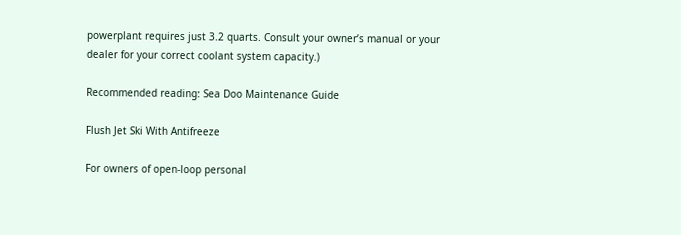powerplant requires just 3.2 quarts. Consult your owner’s manual or your dealer for your correct coolant system capacity.)

Recommended reading: Sea Doo Maintenance Guide

Flush Jet Ski With Antifreeze

For owners of open-loop personal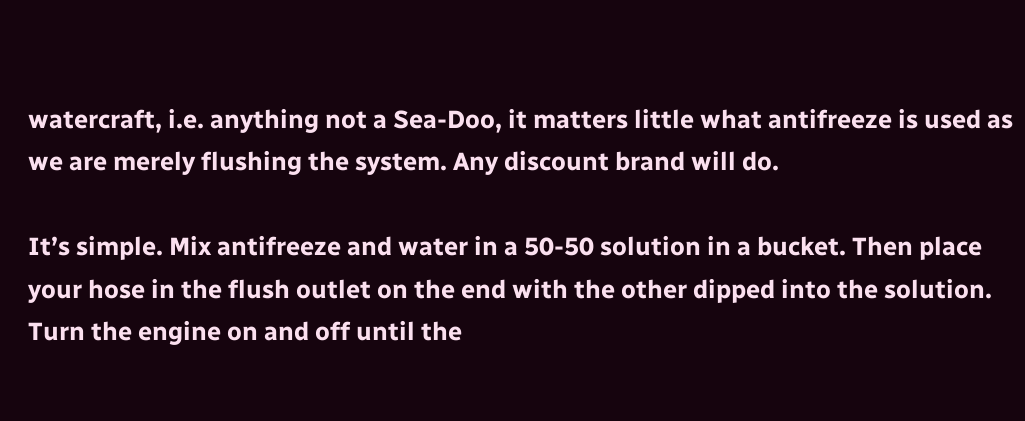watercraft, i.e. anything not a Sea-Doo, it matters little what antifreeze is used as we are merely flushing the system. Any discount brand will do.

It’s simple. Mix antifreeze and water in a 50-50 solution in a bucket. Then place your hose in the flush outlet on the end with the other dipped into the solution. Turn the engine on and off until the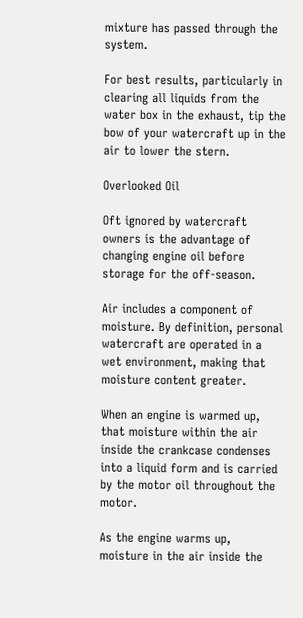mixture has passed through the system.

For best results, particularly in clearing all liquids from the water box in the exhaust, tip the bow of your watercraft up in the air to lower the stern.

Overlooked Oil

Oft ignored by watercraft owners is the advantage of changing engine oil before storage for the off-season.

Air includes a component of moisture. By definition, personal watercraft are operated in a wet environment, making that moisture content greater.

When an engine is warmed up, that moisture within the air inside the crankcase condenses into a liquid form and is carried by the motor oil throughout the motor.

As the engine warms up, moisture in the air inside the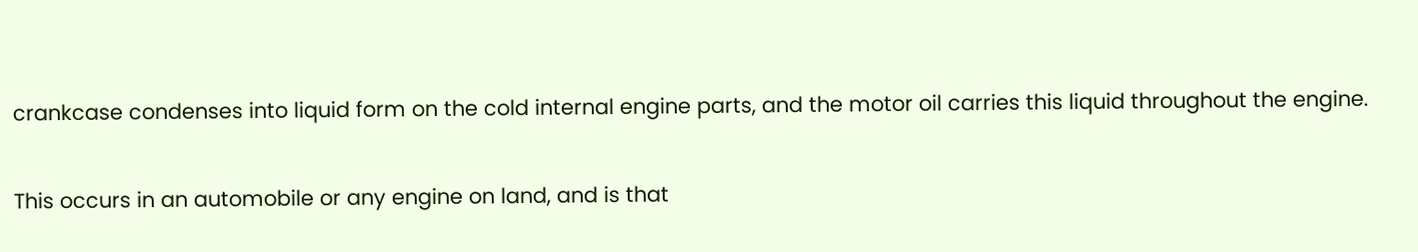crankcase condenses into liquid form on the cold internal engine parts, and the motor oil carries this liquid throughout the engine.

This occurs in an automobile or any engine on land, and is that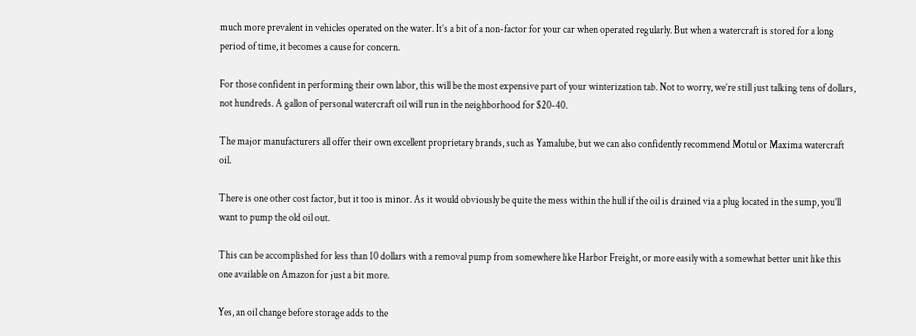much more prevalent in vehicles operated on the water. It’s a bit of a non-factor for your car when operated regularly. But when a watercraft is stored for a long period of time, it becomes a cause for concern.

For those confident in performing their own labor, this will be the most expensive part of your winterization tab. Not to worry, we’re still just talking tens of dollars, not hundreds. A gallon of personal watercraft oil will run in the neighborhood for $20-40.

The major manufacturers all offer their own excellent proprietary brands, such as Yamalube, but we can also confidently recommend Motul or Maxima watercraft oil.

There is one other cost factor, but it too is minor. As it would obviously be quite the mess within the hull if the oil is drained via a plug located in the sump, you’ll want to pump the old oil out.

This can be accomplished for less than 10 dollars with a removal pump from somewhere like Harbor Freight, or more easily with a somewhat better unit like this one available on Amazon for just a bit more.

Yes, an oil change before storage adds to the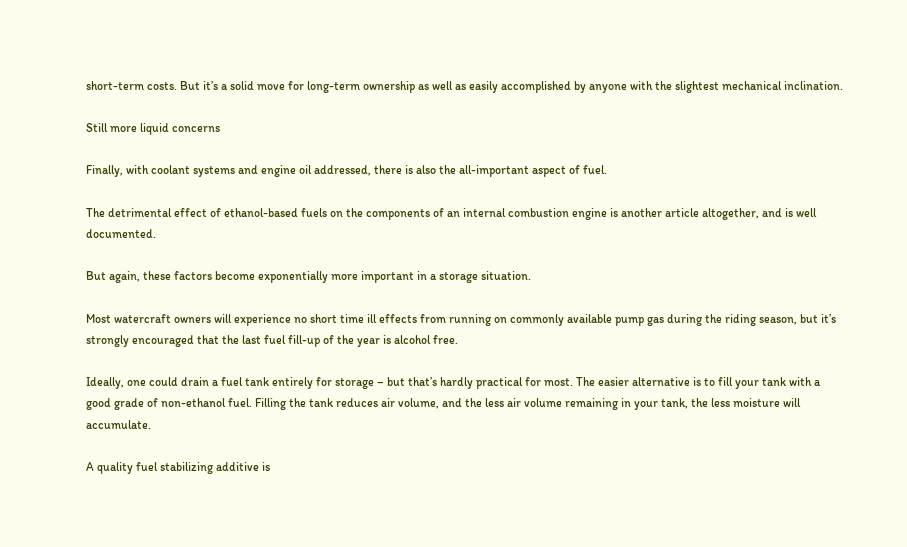short-term costs. But it’s a solid move for long-term ownership as well as easily accomplished by anyone with the slightest mechanical inclination.

Still more liquid concerns

Finally, with coolant systems and engine oil addressed, there is also the all-important aspect of fuel.

The detrimental effect of ethanol-based fuels on the components of an internal combustion engine is another article altogether, and is well documented.

But again, these factors become exponentially more important in a storage situation.

Most watercraft owners will experience no short time ill effects from running on commonly available pump gas during the riding season, but it’s strongly encouraged that the last fuel fill-up of the year is alcohol free.

Ideally, one could drain a fuel tank entirely for storage – but that’s hardly practical for most. The easier alternative is to fill your tank with a good grade of non-ethanol fuel. Filling the tank reduces air volume, and the less air volume remaining in your tank, the less moisture will accumulate.

A quality fuel stabilizing additive is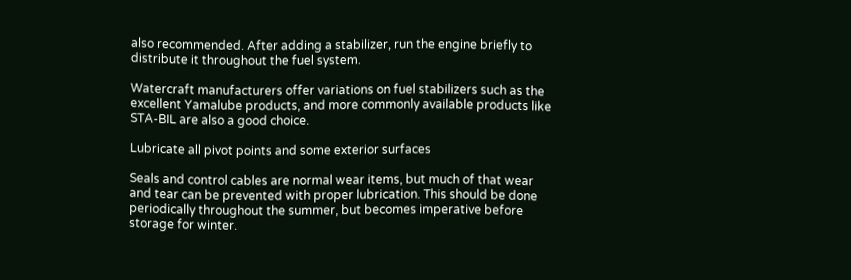also recommended. After adding a stabilizer, run the engine briefly to distribute it throughout the fuel system.

Watercraft manufacturers offer variations on fuel stabilizers such as the excellent Yamalube products, and more commonly available products like STA-BIL are also a good choice.

Lubricate all pivot points and some exterior surfaces

Seals and control cables are normal wear items, but much of that wear and tear can be prevented with proper lubrication. This should be done periodically throughout the summer, but becomes imperative before storage for winter.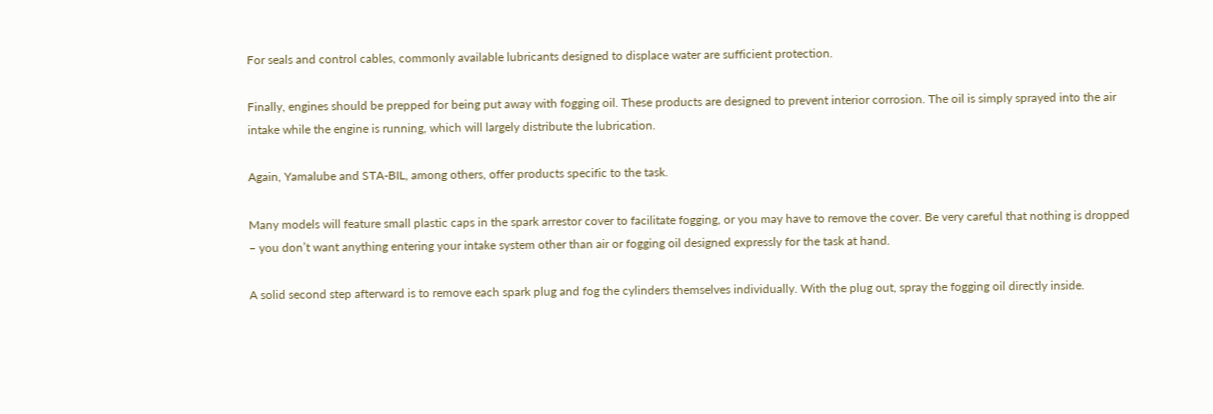For seals and control cables, commonly available lubricants designed to displace water are sufficient protection.

Finally, engines should be prepped for being put away with fogging oil. These products are designed to prevent interior corrosion. The oil is simply sprayed into the air intake while the engine is running, which will largely distribute the lubrication.

Again, Yamalube and STA-BIL, among others, offer products specific to the task.

Many models will feature small plastic caps in the spark arrestor cover to facilitate fogging, or you may have to remove the cover. Be very careful that nothing is dropped – you don’t want anything entering your intake system other than air or fogging oil designed expressly for the task at hand.

A solid second step afterward is to remove each spark plug and fog the cylinders themselves individually. With the plug out, spray the fogging oil directly inside.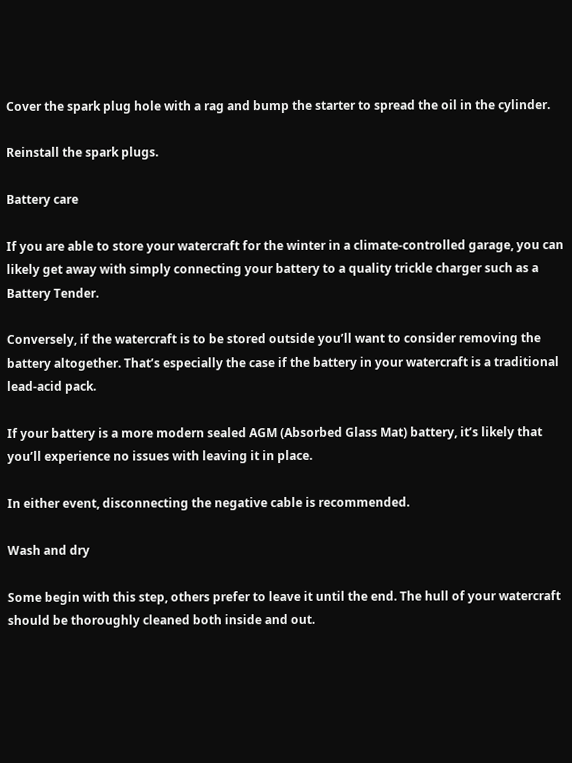Cover the spark plug hole with a rag and bump the starter to spread the oil in the cylinder.

Reinstall the spark plugs.

Battery care

If you are able to store your watercraft for the winter in a climate-controlled garage, you can likely get away with simply connecting your battery to a quality trickle charger such as a Battery Tender.

Conversely, if the watercraft is to be stored outside you’ll want to consider removing the battery altogether. That’s especially the case if the battery in your watercraft is a traditional lead-acid pack.

If your battery is a more modern sealed AGM (Absorbed Glass Mat) battery, it’s likely that you’ll experience no issues with leaving it in place.

In either event, disconnecting the negative cable is recommended.

Wash and dry

Some begin with this step, others prefer to leave it until the end. The hull of your watercraft should be thoroughly cleaned both inside and out.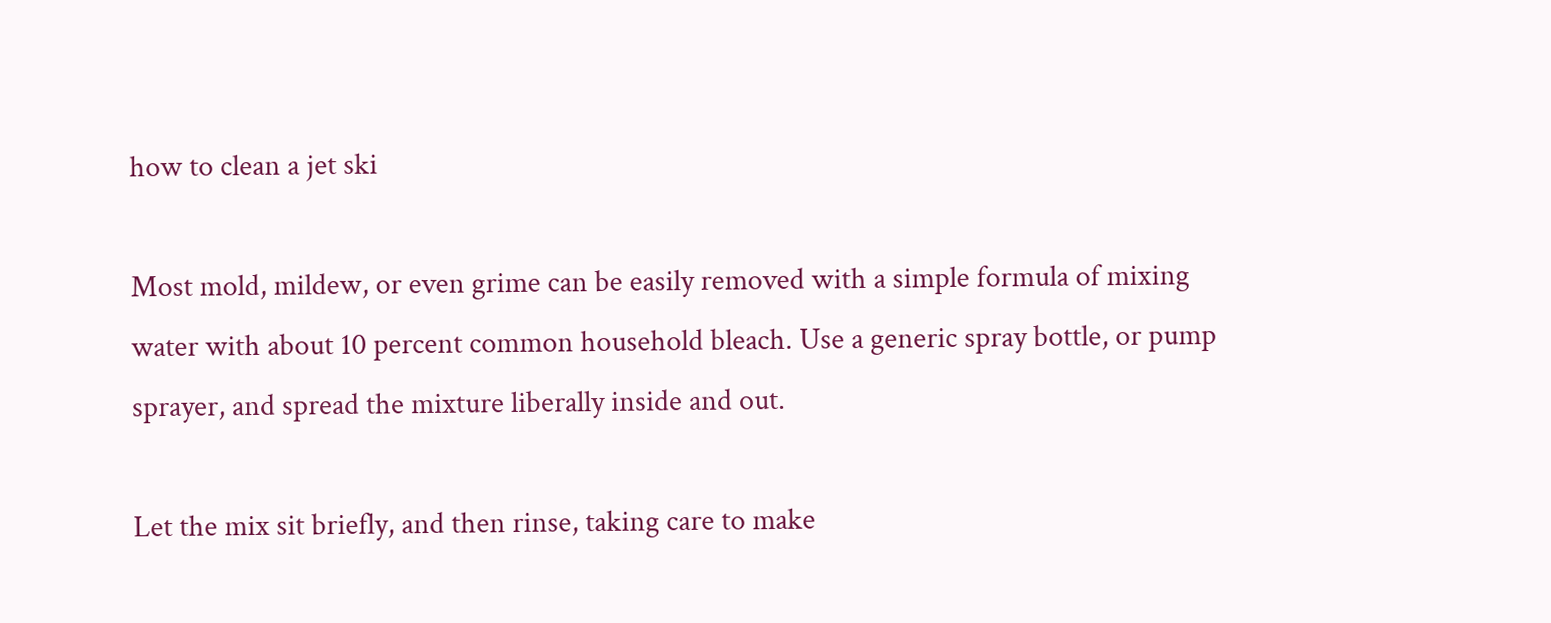how to clean a jet ski

Most mold, mildew, or even grime can be easily removed with a simple formula of mixing water with about 10 percent common household bleach. Use a generic spray bottle, or pump sprayer, and spread the mixture liberally inside and out.

Let the mix sit briefly, and then rinse, taking care to make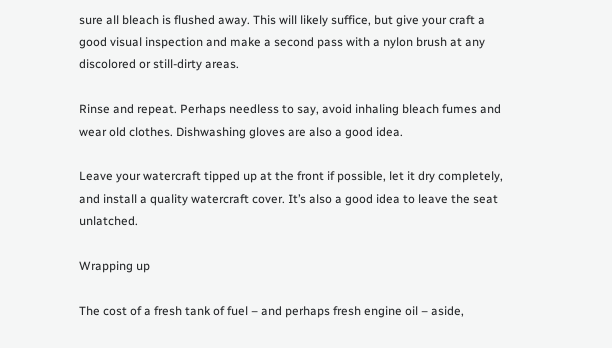sure all bleach is flushed away. This will likely suffice, but give your craft a good visual inspection and make a second pass with a nylon brush at any discolored or still-dirty areas.

Rinse and repeat. Perhaps needless to say, avoid inhaling bleach fumes and wear old clothes. Dishwashing gloves are also a good idea.

Leave your watercraft tipped up at the front if possible, let it dry completely, and install a quality watercraft cover. It’s also a good idea to leave the seat unlatched.

Wrapping up

The cost of a fresh tank of fuel – and perhaps fresh engine oil – aside,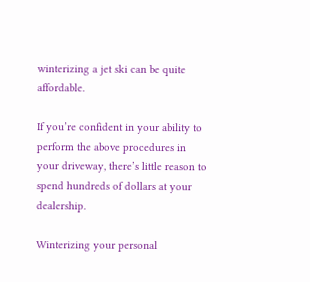winterizing a jet ski can be quite affordable.

If you’re confident in your ability to perform the above procedures in your driveway, there’s little reason to spend hundreds of dollars at your dealership.

Winterizing your personal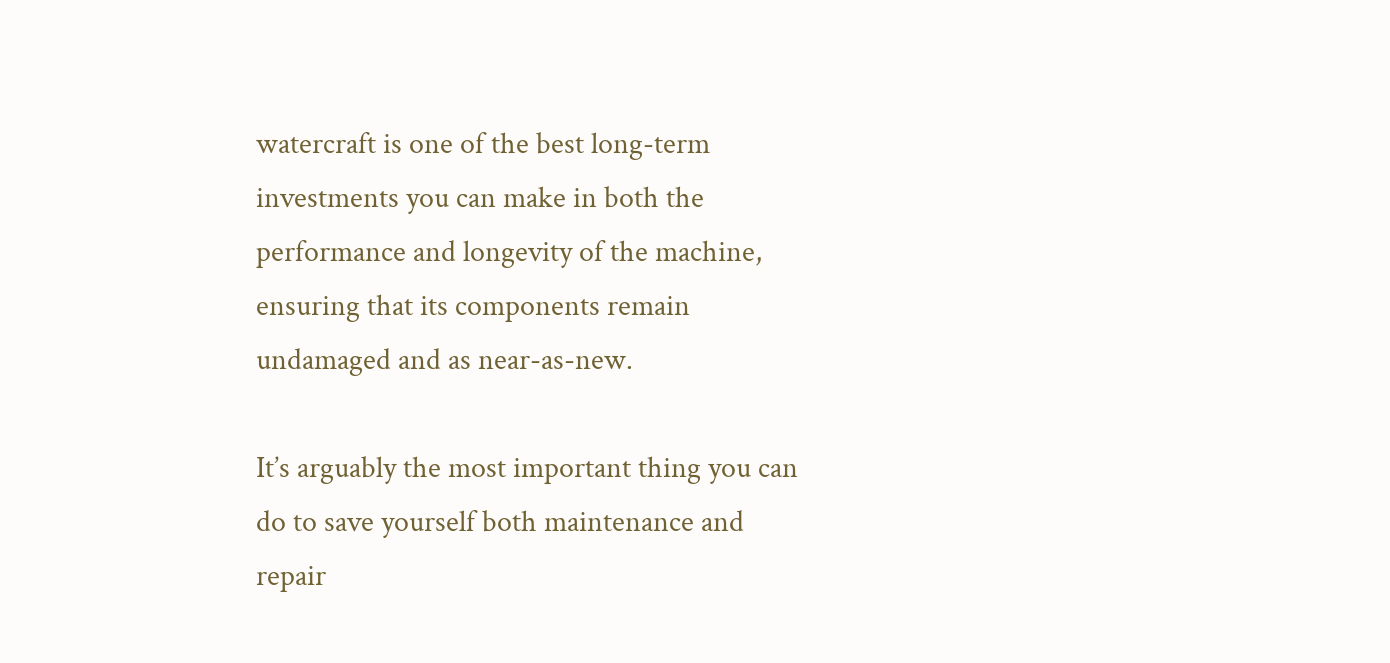watercraft is one of the best long-term investments you can make in both the performance and longevity of the machine, ensuring that its components remain undamaged and as near-as-new.

It’s arguably the most important thing you can do to save yourself both maintenance and repair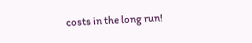costs in the long run!